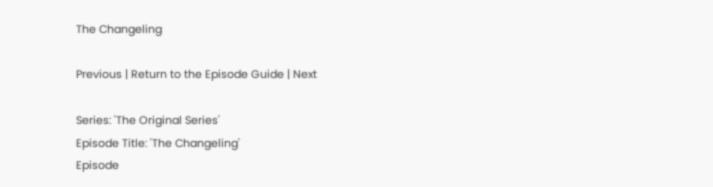The Changeling

Previous | Return to the Episode Guide | Next

Series: 'The Original Series'
Episode Title: 'The Changeling'
Episode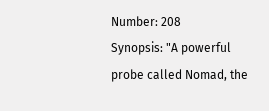Number: 208
Synopsis: "A powerful probe called Nomad, the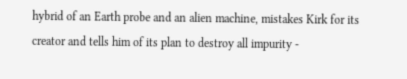hybrid of an Earth probe and an alien machine, mistakes Kirk for its creator and tells him of its plan to destroy all impurity -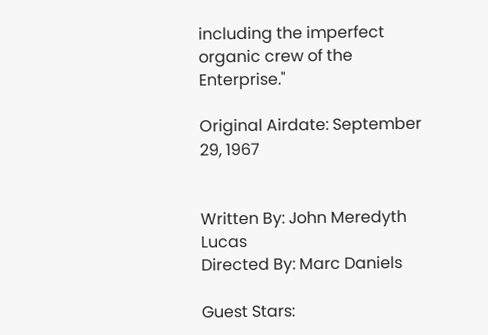including the imperfect organic crew of the Enterprise."

Original Airdate: September 29, 1967


Written By: John Meredyth Lucas
Directed By: Marc Daniels

Guest Stars: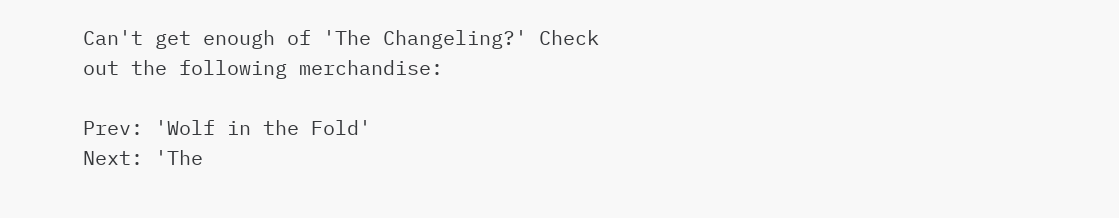Can't get enough of 'The Changeling?' Check out the following merchandise:

Prev: 'Wolf in the Fold'
Next: 'The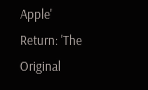Apple'
Return: 'The Original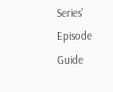Series' Episode Guide